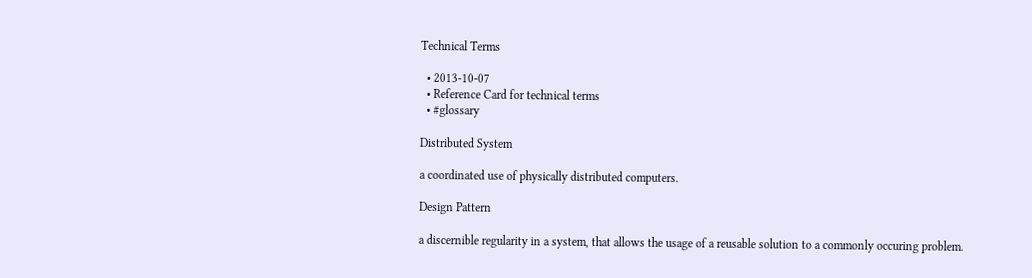Technical Terms

  • 2013-10-07
  • Reference Card for technical terms
  • #glossary

Distributed System

a coordinated use of physically distributed computers.

Design Pattern

a discernible regularity in a system, that allows the usage of a reusable solution to a commonly occuring problem.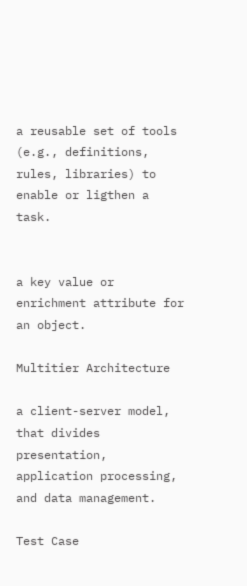a reusable set of tools (e.g., definitions, rules, libraries) to enable or ligthen a task.


a key value or enrichment attribute for an object.

Multitier Architecture

a client-server model, that divides presentation, application processing, and data management.

Test Case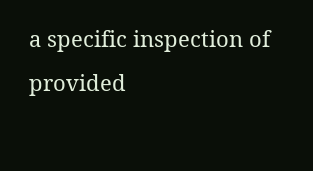a specific inspection of provided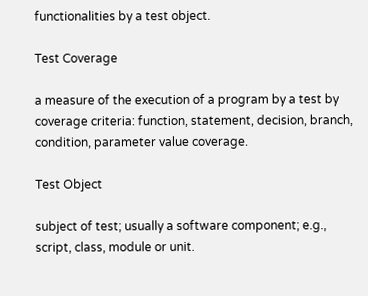functionalities by a test object.

Test Coverage

a measure of the execution of a program by a test by coverage criteria: function, statement, decision, branch, condition, parameter value coverage.

Test Object

subject of test; usually a software component; e.g., script, class, module or unit.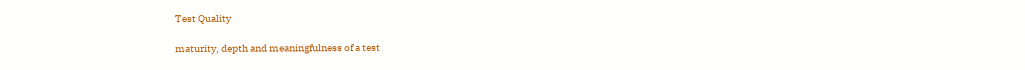Test Quality

maturity, depth and meaningfulness of a test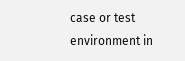case or test environment in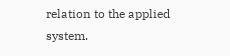relation to the applied system.